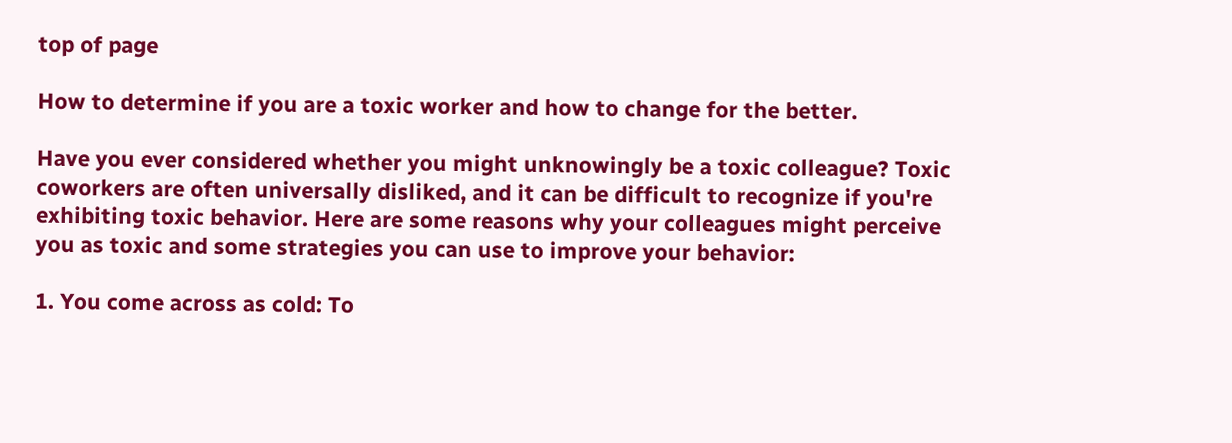top of page

How to determine if you are a toxic worker and how to change for the better.

Have you ever considered whether you might unknowingly be a toxic colleague? Toxic coworkers are often universally disliked, and it can be difficult to recognize if you're exhibiting toxic behavior. Here are some reasons why your colleagues might perceive you as toxic and some strategies you can use to improve your behavior:

1. You come across as cold: To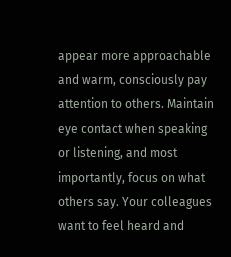appear more approachable and warm, consciously pay attention to others. Maintain eye contact when speaking or listening, and most importantly, focus on what others say. Your colleagues want to feel heard and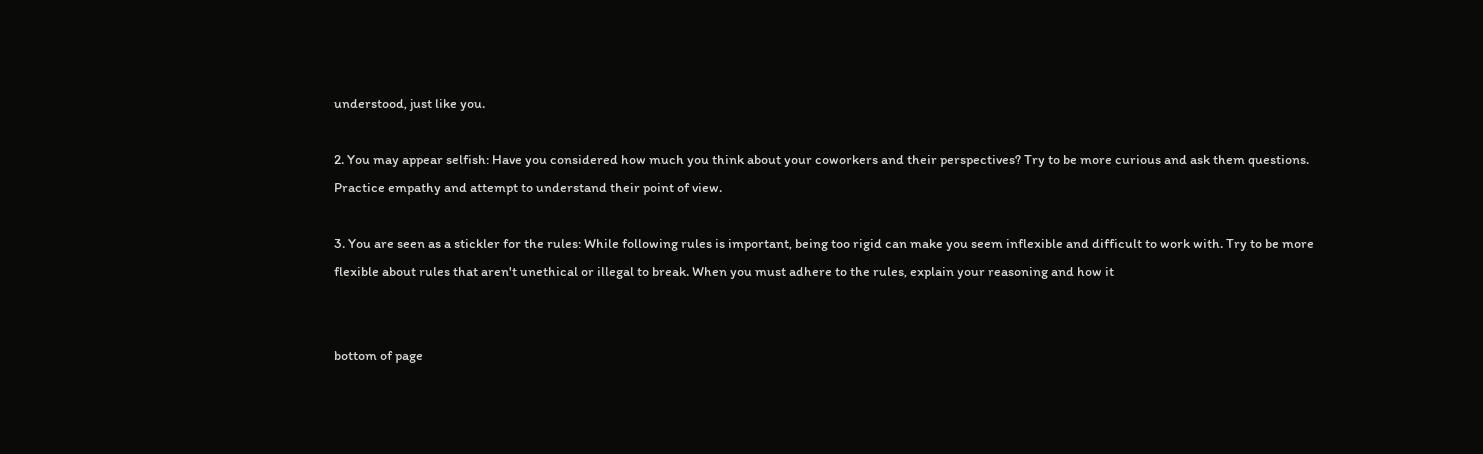understood, just like you.

2. You may appear selfish: Have you considered how much you think about your coworkers and their perspectives? Try to be more curious and ask them questions. Practice empathy and attempt to understand their point of view.

3. You are seen as a stickler for the rules: While following rules is important, being too rigid can make you seem inflexible and difficult to work with. Try to be more flexible about rules that aren't unethical or illegal to break. When you must adhere to the rules, explain your reasoning and how it


bottom of page